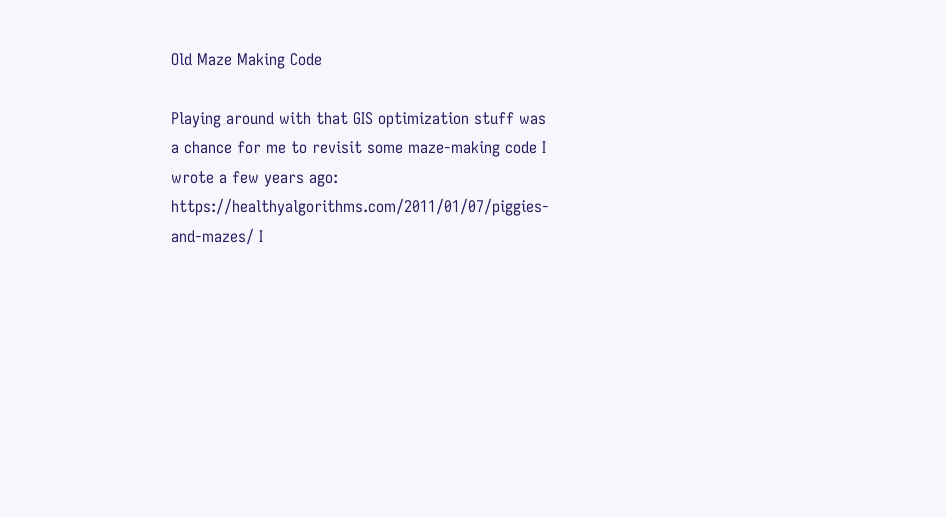Old Maze Making Code

Playing around with that GIS optimization stuff was a chance for me to revisit some maze-making code I wrote a few years ago: https://healthyalgorithms.com/2011/01/07/piggies-and-mazes/ I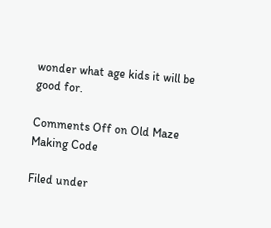wonder what age kids it will be good for.

Comments Off on Old Maze Making Code

Filed under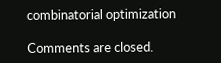combinatorial optimization

Comments are closed.